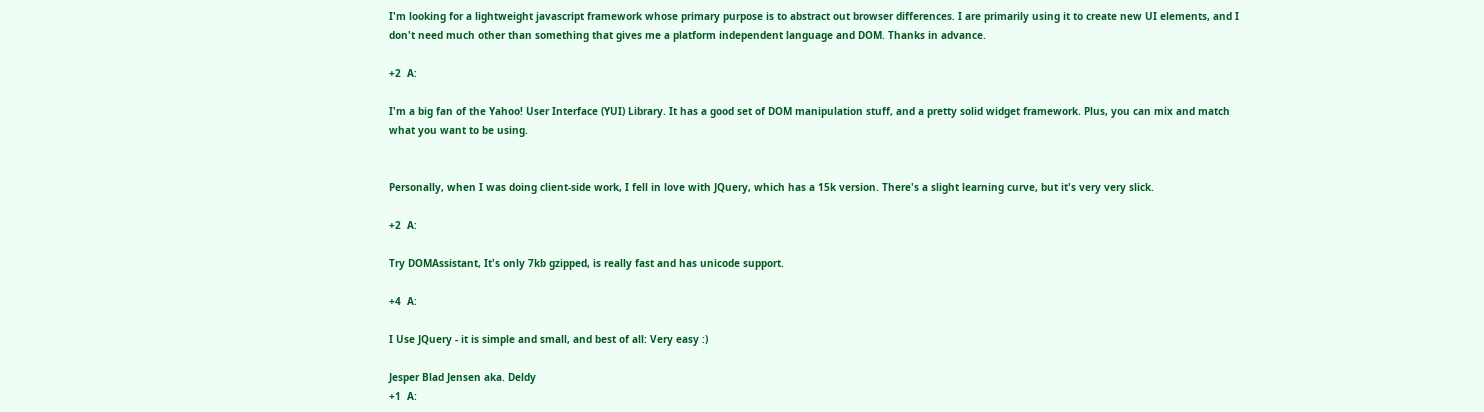I'm looking for a lightweight javascript framework whose primary purpose is to abstract out browser differences. I are primarily using it to create new UI elements, and I don't need much other than something that gives me a platform independent language and DOM. Thanks in advance.

+2  A:

I'm a big fan of the Yahoo! User Interface (YUI) Library. It has a good set of DOM manipulation stuff, and a pretty solid widget framework. Plus, you can mix and match what you want to be using.


Personally, when I was doing client-side work, I fell in love with JQuery, which has a 15k version. There's a slight learning curve, but it's very very slick.

+2  A:

Try DOMAssistant, It's only 7kb gzipped, is really fast and has unicode support.

+4  A:

I Use JQuery - it is simple and small, and best of all: Very easy :)

Jesper Blad Jensen aka. Deldy
+1  A: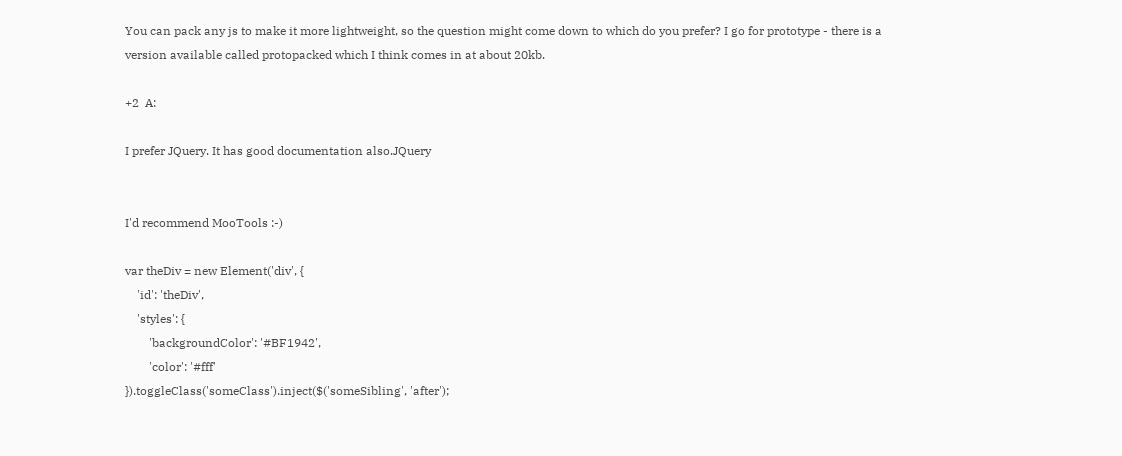You can pack any js to make it more lightweight, so the question might come down to which do you prefer? I go for prototype - there is a version available called protopacked which I think comes in at about 20kb.

+2  A:

I prefer JQuery. It has good documentation also.JQuery


I'd recommend MooTools :-)

var theDiv = new Element('div', {
    'id': 'theDiv',
    'styles': {
        'backgroundColor': '#BF1942',
        'color': '#fff'
}).toggleClass('someClass').inject($('someSibling', 'after');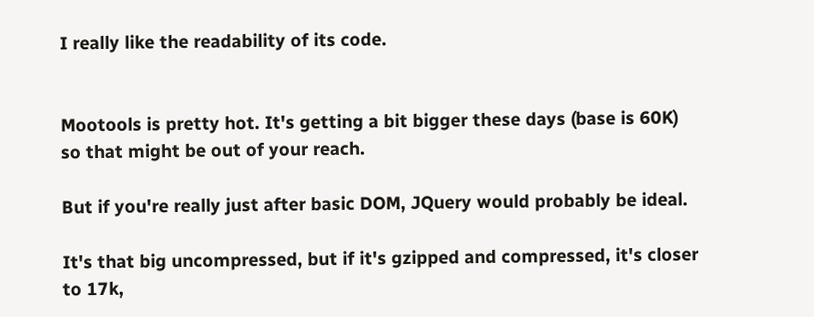I really like the readability of its code.


Mootools is pretty hot. It's getting a bit bigger these days (base is 60K) so that might be out of your reach.

But if you're really just after basic DOM, JQuery would probably be ideal.

It's that big uncompressed, but if it's gzipped and compressed, it's closer to 17k,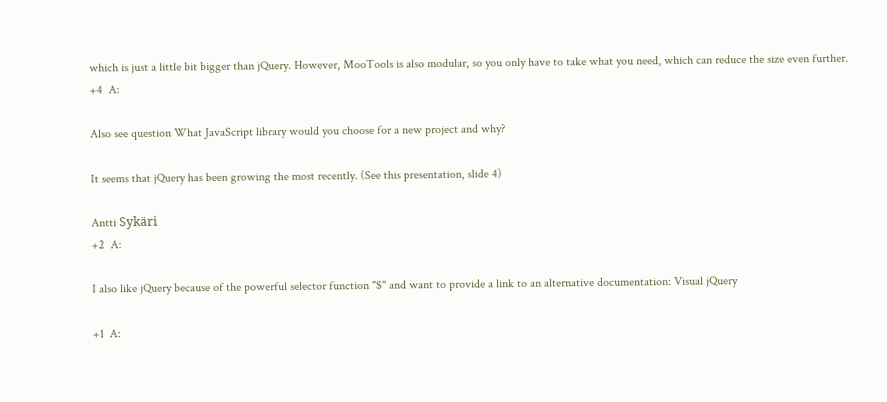which is just a little bit bigger than jQuery. However, MooTools is also modular, so you only have to take what you need, which can reduce the size even further.
+4  A:

Also see question What JavaScript library would you choose for a new project and why?

It seems that jQuery has been growing the most recently. (See this presentation, slide 4)

Antti Sykäri
+2  A:

I also like jQuery because of the powerful selector function "$" and want to provide a link to an alternative documentation: Visual jQuery

+1  A: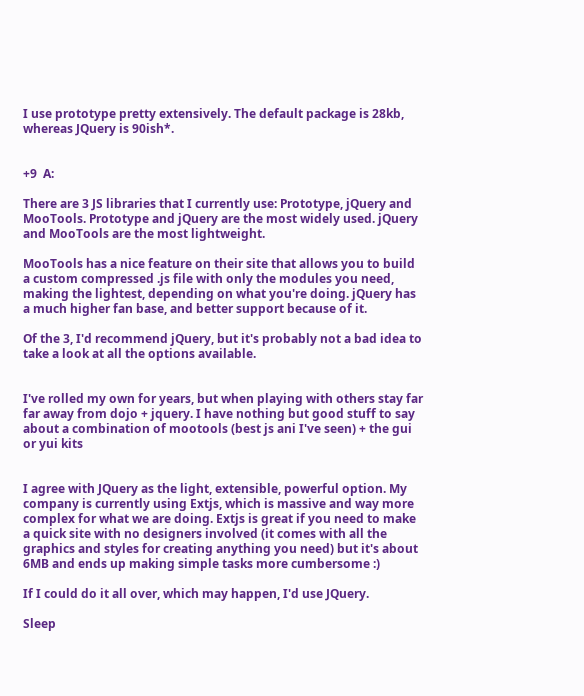I use prototype pretty extensively. The default package is 28kb, whereas JQuery is 90ish*.


+9  A:

There are 3 JS libraries that I currently use: Prototype, jQuery and MooTools. Prototype and jQuery are the most widely used. jQuery and MooTools are the most lightweight.

MooTools has a nice feature on their site that allows you to build a custom compressed .js file with only the modules you need, making the lightest, depending on what you're doing. jQuery has a much higher fan base, and better support because of it.

Of the 3, I'd recommend jQuery, but it's probably not a bad idea to take a look at all the options available.


I've rolled my own for years, but when playing with others stay far far away from dojo + jquery. I have nothing but good stuff to say about a combination of mootools (best js ani I've seen) + the gui or yui kits


I agree with JQuery as the light, extensible, powerful option. My company is currently using Extjs, which is massive and way more complex for what we are doing. Extjs is great if you need to make a quick site with no designers involved (it comes with all the graphics and styles for creating anything you need) but it's about 6MB and ends up making simple tasks more cumbersome :)

If I could do it all over, which may happen, I'd use JQuery.

Sleep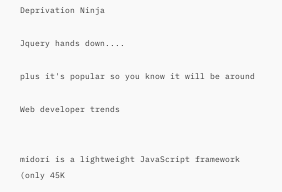Deprivation Ninja

Jquery hands down....

plus it's popular so you know it will be around

Web developer trends


midori is a lightweight JavaScript framework (only 45K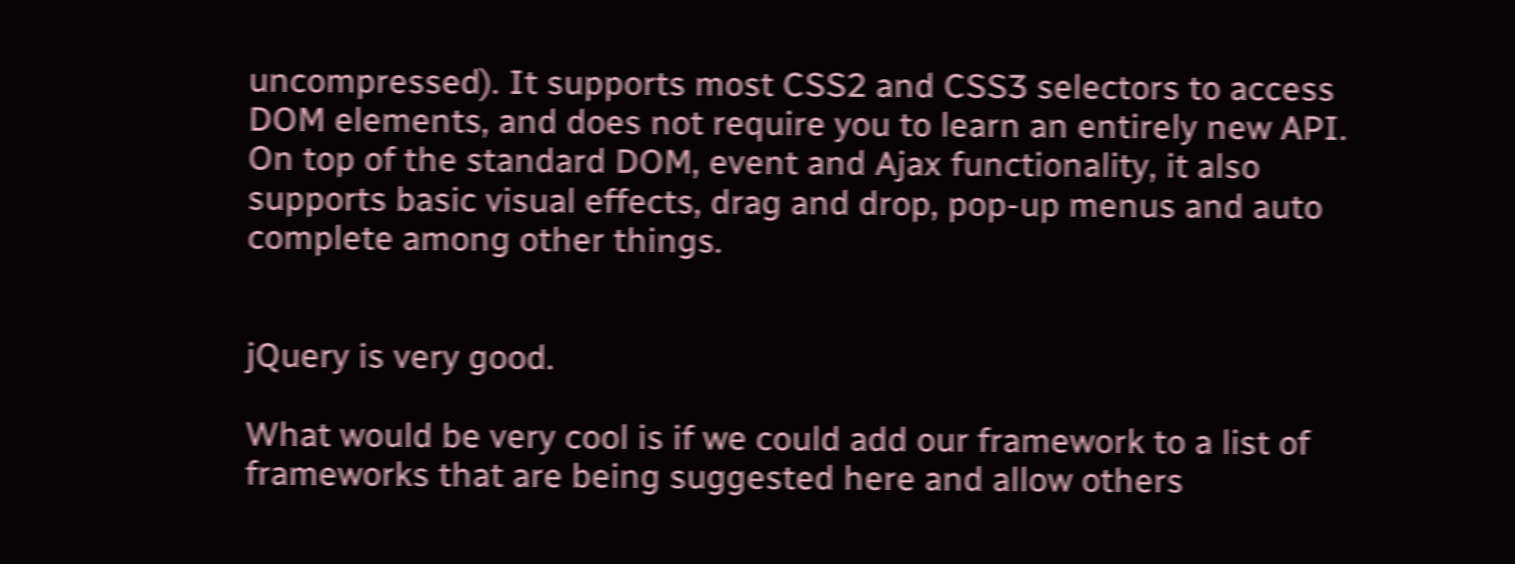uncompressed). It supports most CSS2 and CSS3 selectors to access DOM elements, and does not require you to learn an entirely new API. On top of the standard DOM, event and Ajax functionality, it also supports basic visual effects, drag and drop, pop-up menus and auto complete among other things.


jQuery is very good.

What would be very cool is if we could add our framework to a list of frameworks that are being suggested here and allow others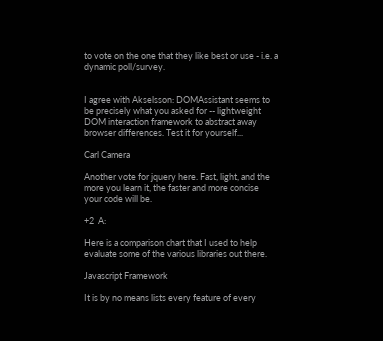to vote on the one that they like best or use - i.e. a dynamic poll/survey.


I agree with Akselsson: DOMAssistant seems to be precisely what you asked for -- lightweight DOM interaction framework to abstract away browser differences. Test it for yourself...

Carl Camera

Another vote for jquery here. Fast, light, and the more you learn it, the faster and more concise your code will be.

+2  A:

Here is a comparison chart that I used to help evaluate some of the various libraries out there.

Javascript Framework

It is by no means lists every feature of every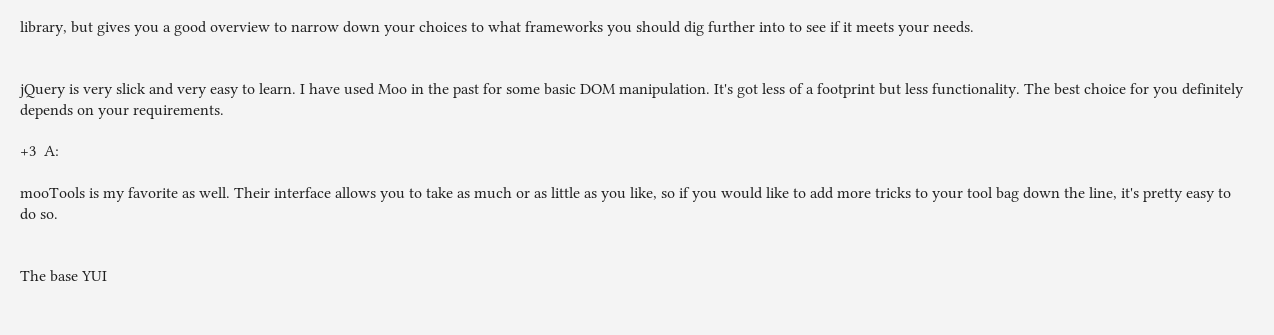library, but gives you a good overview to narrow down your choices to what frameworks you should dig further into to see if it meets your needs.


jQuery is very slick and very easy to learn. I have used Moo in the past for some basic DOM manipulation. It's got less of a footprint but less functionality. The best choice for you definitely depends on your requirements.

+3  A:

mooTools is my favorite as well. Their interface allows you to take as much or as little as you like, so if you would like to add more tricks to your tool bag down the line, it's pretty easy to do so.


The base YUI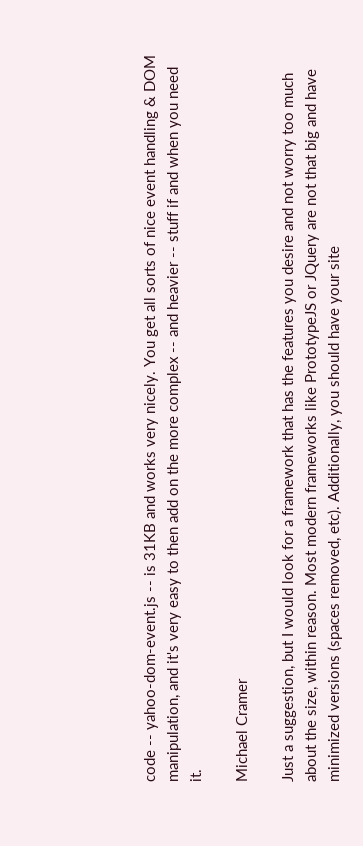code -- yahoo-dom-event.js -- is 31KB and works very nicely. You get all sorts of nice event handling & DOM manipulation, and it's very easy to then add on the more complex -- and heavier -- stuff if and when you need it.

Michael Cramer

Just a suggestion, but I would look for a framework that has the features you desire and not worry too much about the size, within reason. Most modern frameworks like PrototypeJS or JQuery are not that big and have minimized versions (spaces removed, etc). Additionally, you should have your site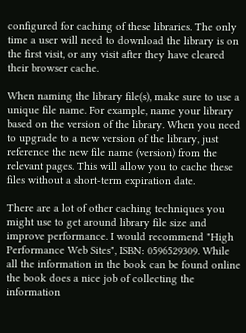configured for caching of these libraries. The only time a user will need to download the library is on the first visit, or any visit after they have cleared their browser cache.

When naming the library file(s), make sure to use a unique file name. For example, name your library based on the version of the library. When you need to upgrade to a new version of the library, just reference the new file name (version) from the relevant pages. This will allow you to cache these files without a short-term expiration date.

There are a lot of other caching techniques you might use to get around library file size and improve performance. I would recommend "High Performance Web Sites", ISBN: 0596529309. While all the information in the book can be found online the book does a nice job of collecting the information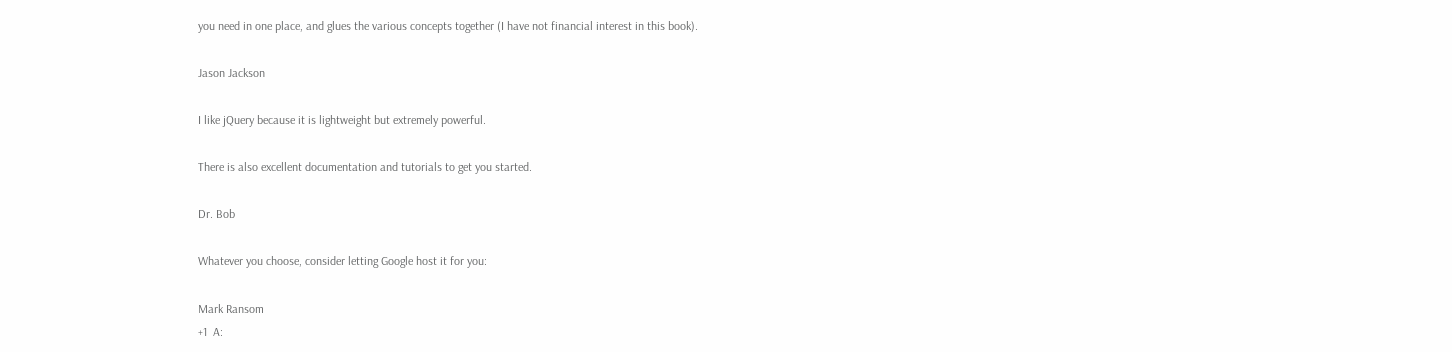you need in one place, and glues the various concepts together (I have not financial interest in this book).

Jason Jackson

I like jQuery because it is lightweight but extremely powerful.

There is also excellent documentation and tutorials to get you started.

Dr. Bob

Whatever you choose, consider letting Google host it for you:

Mark Ransom
+1  A: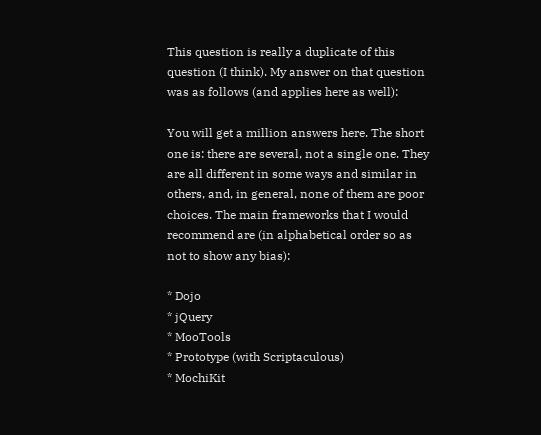This question is really a duplicate of this question (I think). My answer on that question was as follows (and applies here as well):

You will get a million answers here. The short one is: there are several, not a single one. They are all different in some ways and similar in others, and, in general, none of them are poor choices. The main frameworks that I would recommend are (in alphabetical order so as not to show any bias):

* Dojo
* jQuery
* MooTools
* Prototype (with Scriptaculous)
* MochiKit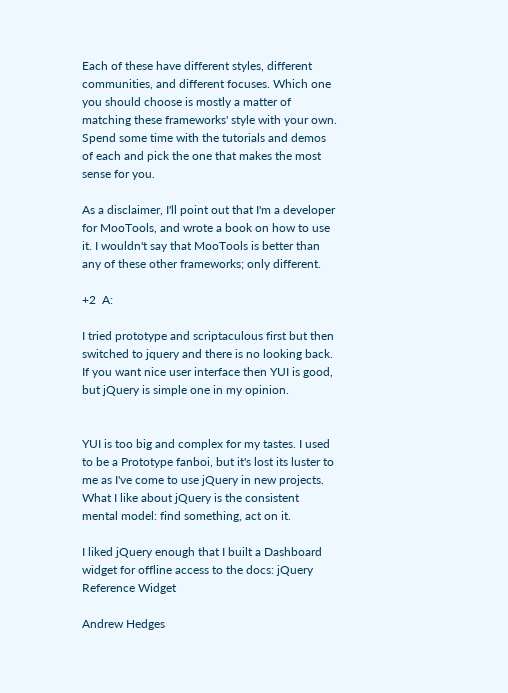Each of these have different styles, different communities, and different focuses. Which one you should choose is mostly a matter of matching these frameworks' style with your own. Spend some time with the tutorials and demos of each and pick the one that makes the most sense for you.

As a disclaimer, I'll point out that I'm a developer for MooTools, and wrote a book on how to use it. I wouldn't say that MooTools is better than any of these other frameworks; only different.

+2  A:

I tried prototype and scriptaculous first but then switched to jquery and there is no looking back. If you want nice user interface then YUI is good, but jQuery is simple one in my opinion.


YUI is too big and complex for my tastes. I used to be a Prototype fanboi, but it's lost its luster to me as I've come to use jQuery in new projects. What I like about jQuery is the consistent mental model: find something, act on it.

I liked jQuery enough that I built a Dashboard widget for offline access to the docs: jQuery Reference Widget

Andrew Hedges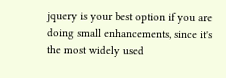jquery is your best option if you are doing small enhancements, since it's the most widely used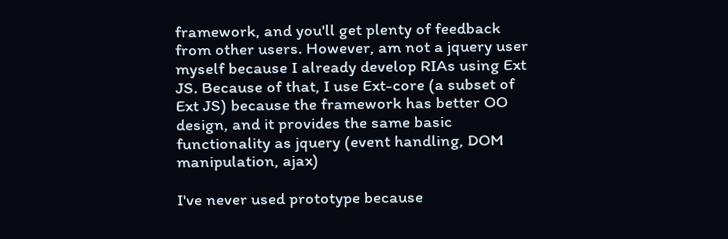framework, and you'll get plenty of feedback from other users. However, am not a jquery user myself because I already develop RIAs using Ext JS. Because of that, I use Ext-core (a subset of Ext JS) because the framework has better OO design, and it provides the same basic functionality as jquery (event handling, DOM manipulation, ajax)

I've never used prototype because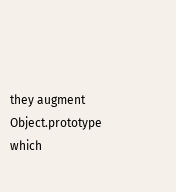they augment Object.prototype which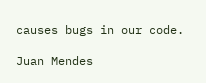causes bugs in our code.

Juan Mendes